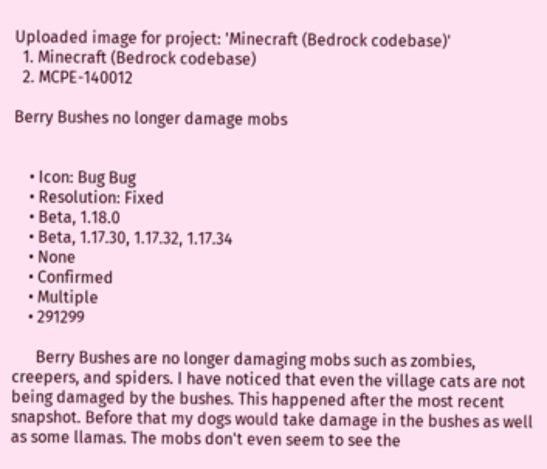Uploaded image for project: 'Minecraft (Bedrock codebase)'
  1. Minecraft (Bedrock codebase)
  2. MCPE-140012

Berry Bushes no longer damage mobs


    • Icon: Bug Bug
    • Resolution: Fixed
    • Beta, 1.18.0
    • Beta, 1.17.30, 1.17.32, 1.17.34
    • None
    • Confirmed
    • Multiple
    • 291299

      Berry Bushes are no longer damaging mobs such as zombies, creepers, and spiders. I have noticed that even the village cats are not being damaged by the bushes. This happened after the most recent snapshot. Before that my dogs would take damage in the bushes as well as some llamas. The mobs don't even seem to see the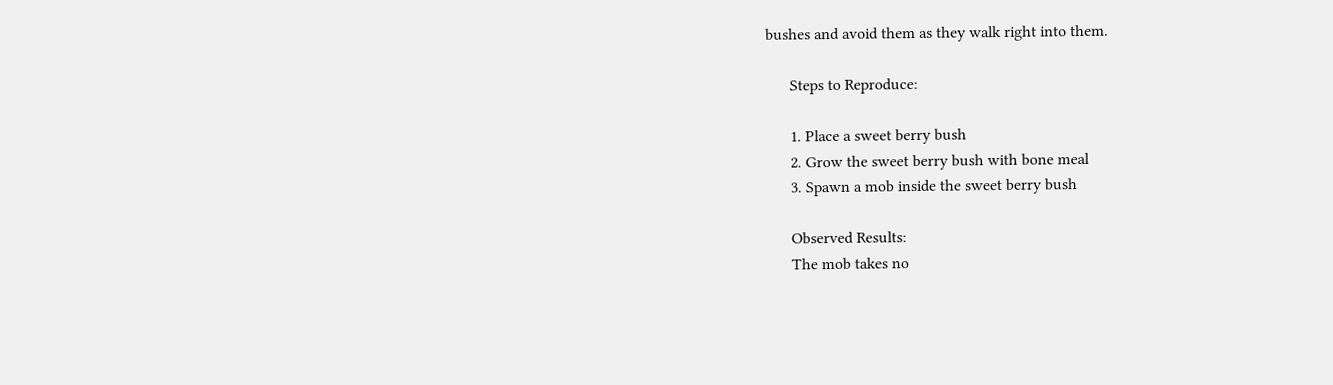bushes and avoid them as they walk right into them.

      Steps to Reproduce:

      1. Place a sweet berry bush
      2. Grow the sweet berry bush with bone meal
      3. Spawn a mob inside the sweet berry bush

      Observed Results:
      The mob takes no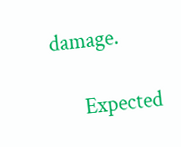damage.

      Expected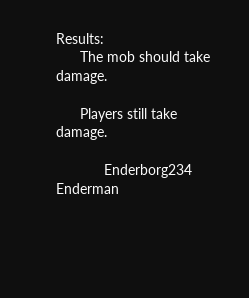Results:
      The mob should take damage.

      Players still take damage.

            Enderborg234 Enderman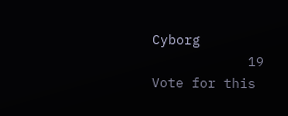Cyborg
            19 Vote for this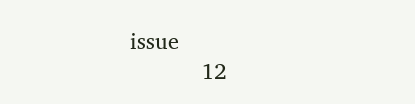issue
            12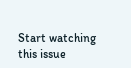Start watching this issue